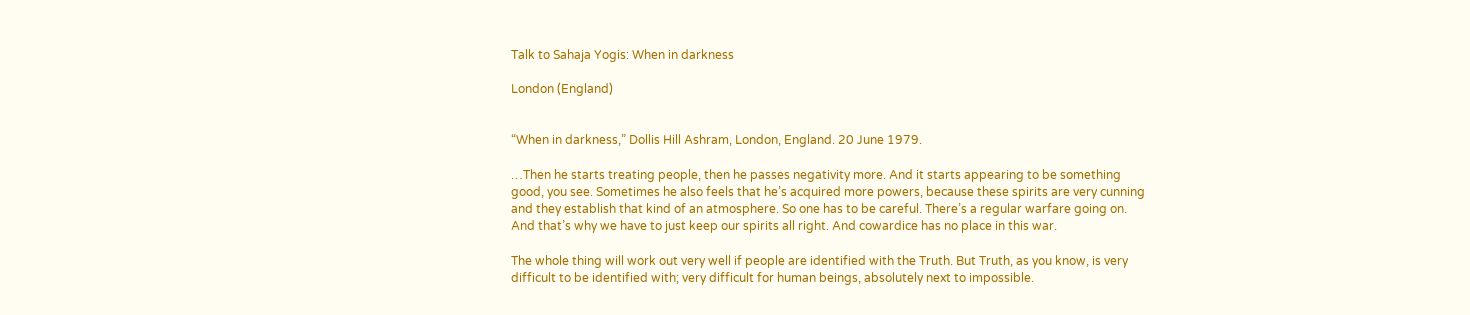Talk to Sahaja Yogis: When in darkness

London (England)


“When in darkness,” Dollis Hill Ashram, London, England. 20 June 1979.

…Then he starts treating people, then he passes negativity more. And it starts appearing to be something good, you see. Sometimes he also feels that he’s acquired more powers, because these spirits are very cunning and they establish that kind of an atmosphere. So one has to be careful. There’s a regular warfare going on. And that’s why we have to just keep our spirits all right. And cowardice has no place in this war.

The whole thing will work out very well if people are identified with the Truth. But Truth, as you know, is very difficult to be identified with; very difficult for human beings, absolutely next to impossible.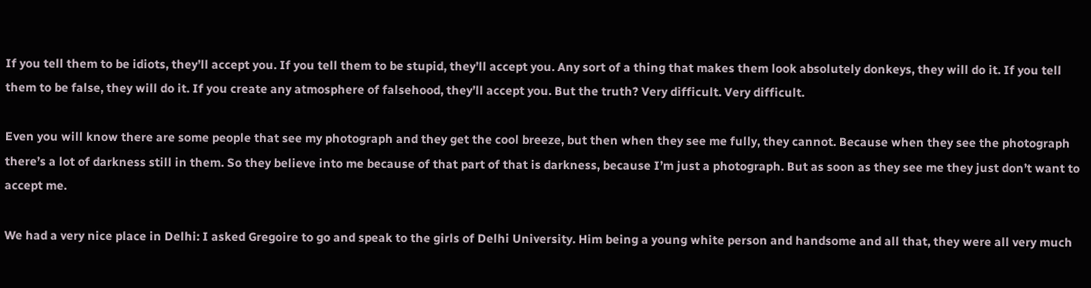If you tell them to be idiots, they’ll accept you. If you tell them to be stupid, they’ll accept you. Any sort of a thing that makes them look absolutely donkeys, they will do it. If you tell them to be false, they will do it. If you create any atmosphere of falsehood, they’ll accept you. But the truth? Very difficult. Very difficult.

Even you will know there are some people that see my photograph and they get the cool breeze, but then when they see me fully, they cannot. Because when they see the photograph there’s a lot of darkness still in them. So they believe into me because of that part of that is darkness, because I’m just a photograph. But as soon as they see me they just don’t want to accept me.

We had a very nice place in Delhi: I asked Gregoire to go and speak to the girls of Delhi University. Him being a young white person and handsome and all that, they were all very much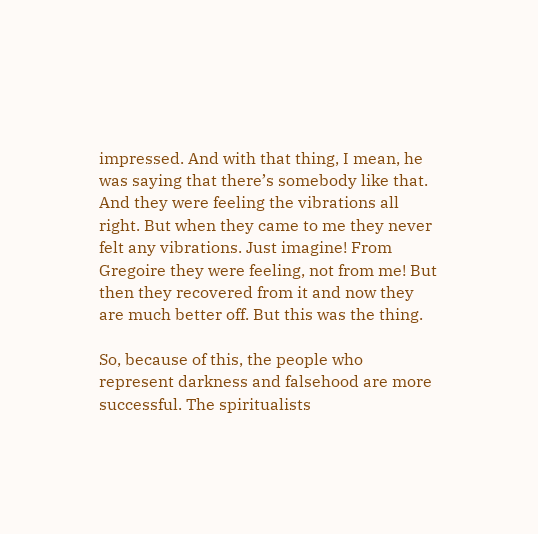impressed. And with that thing, I mean, he was saying that there’s somebody like that. And they were feeling the vibrations all right. But when they came to me they never felt any vibrations. Just imagine! From Gregoire they were feeling, not from me! But then they recovered from it and now they are much better off. But this was the thing.

So, because of this, the people who represent darkness and falsehood are more successful. The spiritualists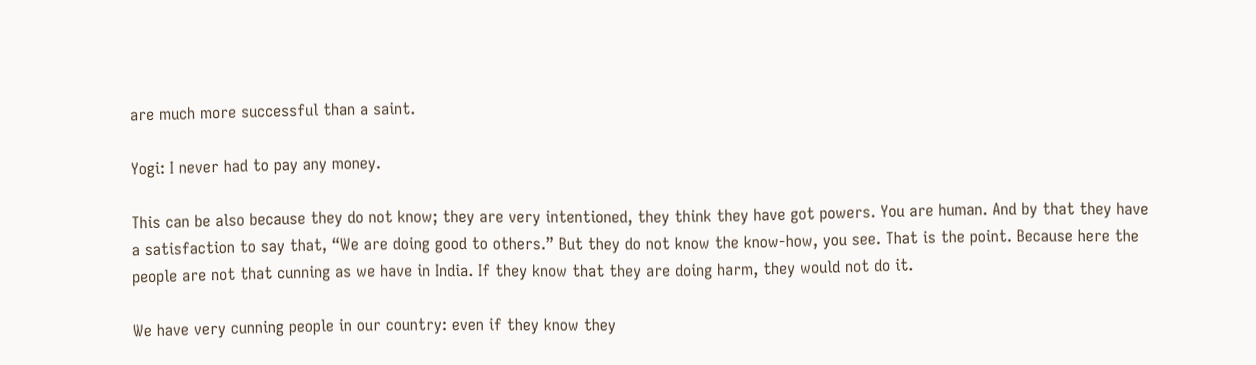are much more successful than a saint.

Yogi: I never had to pay any money.

This can be also because they do not know; they are very intentioned, they think they have got powers. You are human. And by that they have a satisfaction to say that, “We are doing good to others.” But they do not know the know-how, you see. That is the point. Because here the people are not that cunning as we have in India. If they know that they are doing harm, they would not do it.

We have very cunning people in our country: even if they know they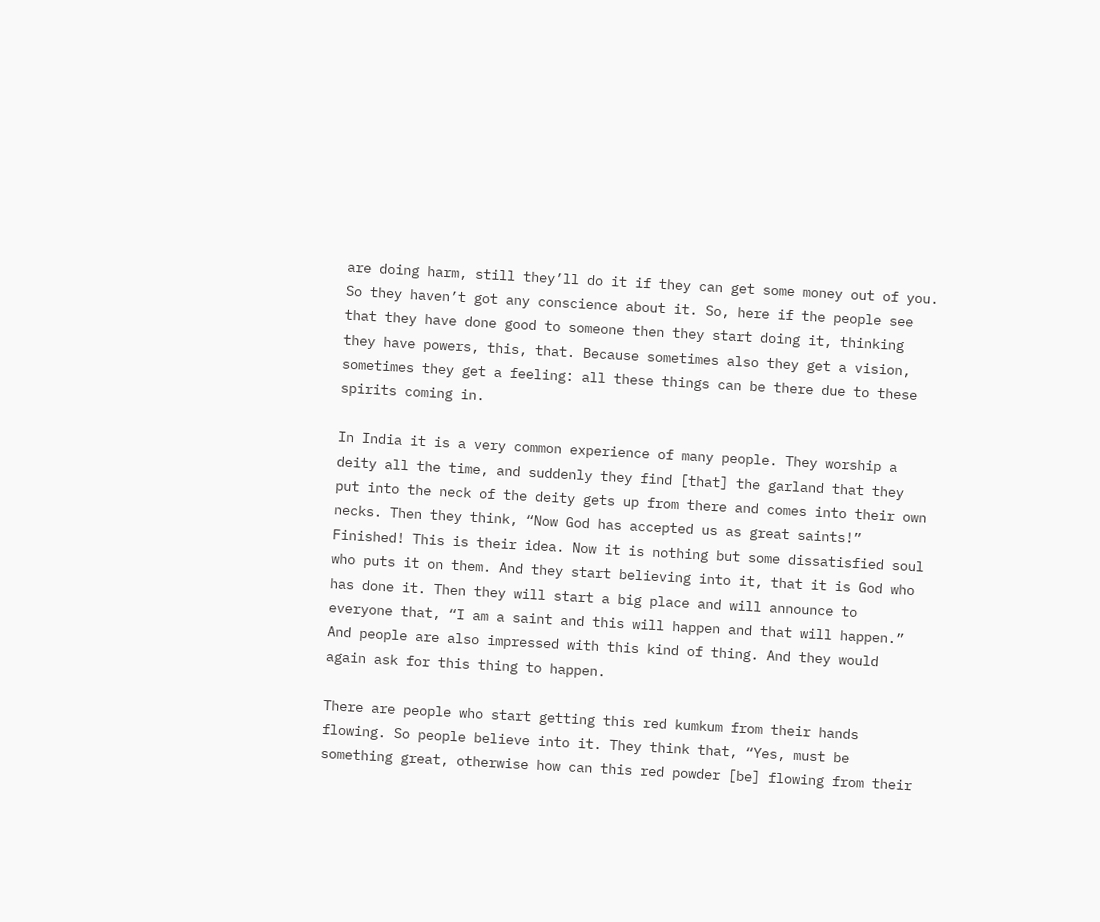are doing harm, still they’ll do it if they can get some money out of you. So they haven’t got any conscience about it. So, here if the people see that they have done good to someone then they start doing it, thinking they have powers, this, that. Because sometimes also they get a vision, sometimes they get a feeling: all these things can be there due to these spirits coming in.

In India it is a very common experience of many people. They worship a deity all the time, and suddenly they find [that] the garland that they put into the neck of the deity gets up from there and comes into their own necks. Then they think, “Now God has accepted us as great saints!” Finished! This is their idea. Now it is nothing but some dissatisfied soul who puts it on them. And they start believing into it, that it is God who has done it. Then they will start a big place and will announce to everyone that, “I am a saint and this will happen and that will happen.” And people are also impressed with this kind of thing. And they would again ask for this thing to happen.

There are people who start getting this red kumkum from their hands flowing. So people believe into it. They think that, “Yes, must be something great, otherwise how can this red powder [be] flowing from their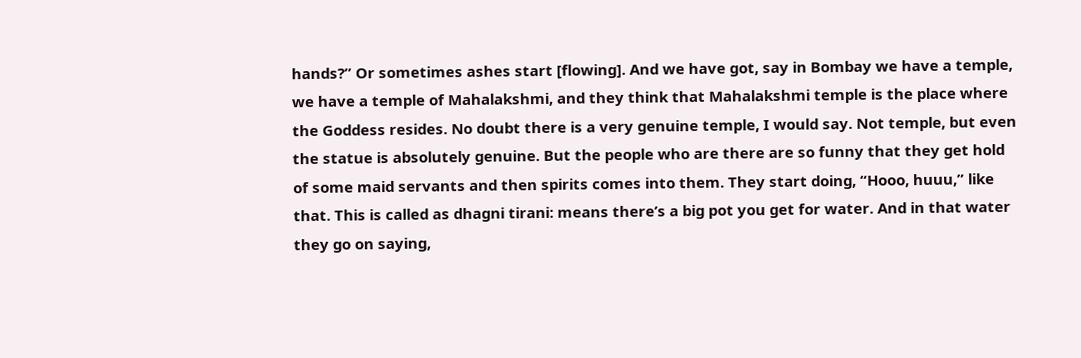hands?” Or sometimes ashes start [flowing]. And we have got, say in Bombay we have a temple, we have a temple of Mahalakshmi, and they think that Mahalakshmi temple is the place where the Goddess resides. No doubt there is a very genuine temple, I would say. Not temple, but even the statue is absolutely genuine. But the people who are there are so funny that they get hold of some maid servants and then spirits comes into them. They start doing, “Hooo, huuu,” like that. This is called as dhagni tirani: means there’s a big pot you get for water. And in that water they go on saying,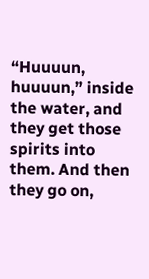“Huuuun, huuuun,” inside the water, and they get those spirits into them. And then they go on,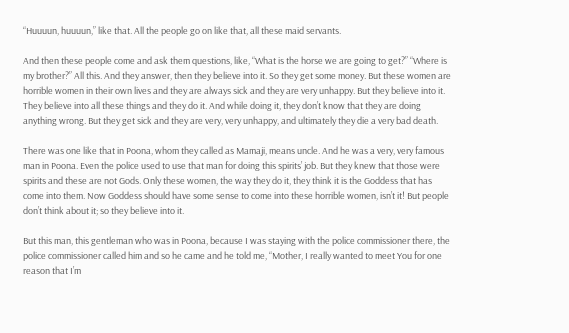“Huuuun, huuuun,” like that. All the people go on like that, all these maid servants.

And then these people come and ask them questions, like, “What is the horse we are going to get?” “Where is my brother?” All this. And they answer, then they believe into it. So they get some money. But these women are horrible women in their own lives and they are always sick and they are very unhappy. But they believe into it. They believe into all these things and they do it. And while doing it, they don’t know that they are doing anything wrong. But they get sick and they are very, very unhappy, and ultimately they die a very bad death.

There was one like that in Poona, whom they called as Mamaji, means uncle. And he was a very, very famous man in Poona. Even the police used to use that man for doing this spirits’ job. But they knew that those were spirits and these are not Gods. Only these women, the way they do it, they think it is the Goddess that has come into them. Now Goddess should have some sense to come into these horrible women, isn’t it! But people don’t think about it; so they believe into it.

But this man, this gentleman who was in Poona, because I was staying with the police commissioner there, the police commissioner called him and so he came and he told me, “Mother, I really wanted to meet You for one reason that I’m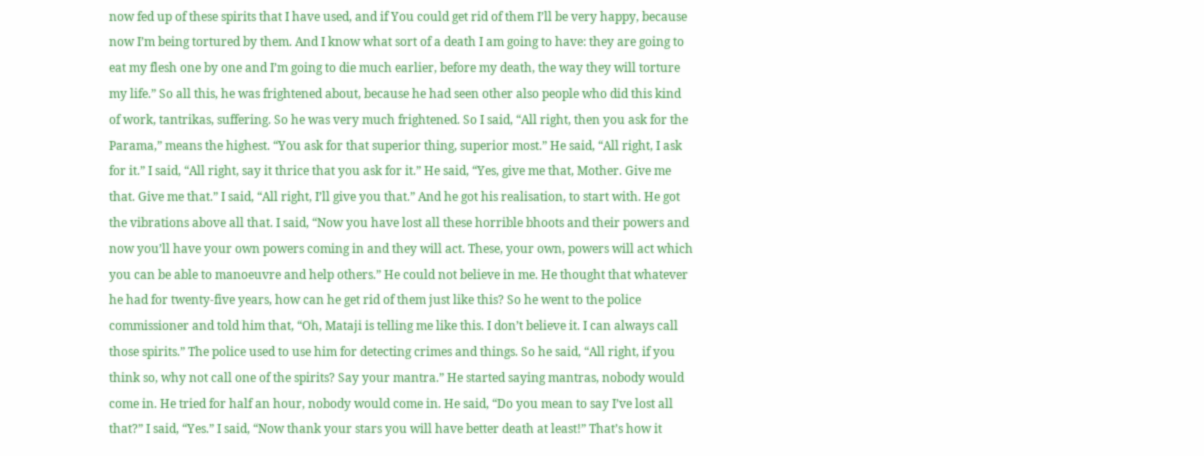now fed up of these spirits that I have used, and if You could get rid of them I’ll be very happy, because now I’m being tortured by them. And I know what sort of a death I am going to have: they are going to eat my flesh one by one and I’m going to die much earlier, before my death, the way they will torture my life.” So all this, he was frightened about, because he had seen other also people who did this kind of work, tantrikas, suffering. So he was very much frightened. So I said, “All right, then you ask for the Parama,” means the highest. “You ask for that superior thing, superior most.” He said, “All right, I ask for it.” I said, “All right, say it thrice that you ask for it.” He said, “Yes, give me that, Mother. Give me that. Give me that.” I said, “All right, I’ll give you that.” And he got his realisation, to start with. He got the vibrations above all that. I said, “Now you have lost all these horrible bhoots and their powers and now you’ll have your own powers coming in and they will act. These, your own, powers will act which you can be able to manoeuvre and help others.” He could not believe in me. He thought that whatever he had for twenty-five years, how can he get rid of them just like this? So he went to the police commissioner and told him that, “Oh, Mataji is telling me like this. I don’t believe it. I can always call those spirits.” The police used to use him for detecting crimes and things. So he said, “All right, if you think so, why not call one of the spirits? Say your mantra.” He started saying mantras, nobody would come in. He tried for half an hour, nobody would come in. He said, “Do you mean to say I’ve lost all that?” I said, “Yes.” I said, “Now thank your stars you will have better death at least!” That’s how it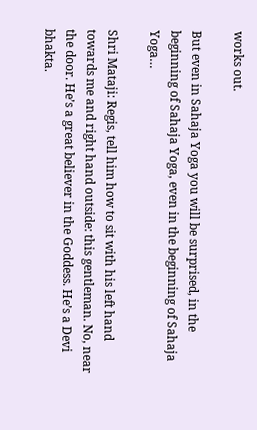works out.

But even in Sahaja Yoga you will be surprised, in the beginning of Sahaja Yoga, even in the beginning of Sahaja Yoga…

Shri Mataji: Regis, tell him how to sit with his left hand towards me and right hand outside: this gentleman. No, near the door. He’s a great believer in the Goddess. He’s a Devi bhakta.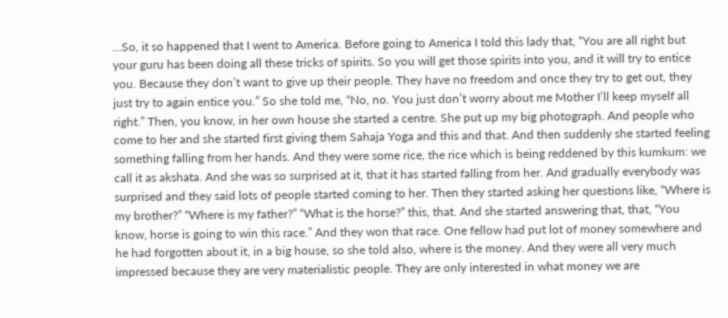…So, it so happened that I went to America. Before going to America I told this lady that, “You are all right but your guru has been doing all these tricks of spirits. So you will get those spirits into you, and it will try to entice you. Because they don’t want to give up their people. They have no freedom and once they try to get out, they just try to again entice you.” So she told me, “No, no. You just don’t worry about me Mother I’ll keep myself all right.” Then, you know, in her own house she started a centre. She put up my big photograph. And people who come to her and she started first giving them Sahaja Yoga and this and that. And then suddenly she started feeling something falling from her hands. And they were some rice, the rice which is being reddened by this kumkum: we call it as akshata. And she was so surprised at it, that it has started falling from her. And gradually everybody was surprised and they said lots of people started coming to her. Then they started asking her questions like, “Where is my brother?” “Where is my father?” “What is the horse?” this, that. And she started answering that, that, “You know, horse is going to win this race.” And they won that race. One fellow had put lot of money somewhere and he had forgotten about it, in a big house, so she told also, where is the money. And they were all very much impressed because they are very materialistic people. They are only interested in what money we are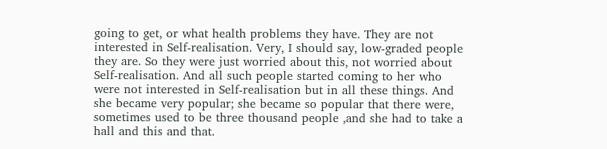going to get, or what health problems they have. They are not interested in Self-realisation. Very, I should say, low-graded people they are. So they were just worried about this, not worried about Self-realisation. And all such people started coming to her who were not interested in Self-realisation but in all these things. And she became very popular; she became so popular that there were, sometimes used to be three thousand people ,and she had to take a hall and this and that.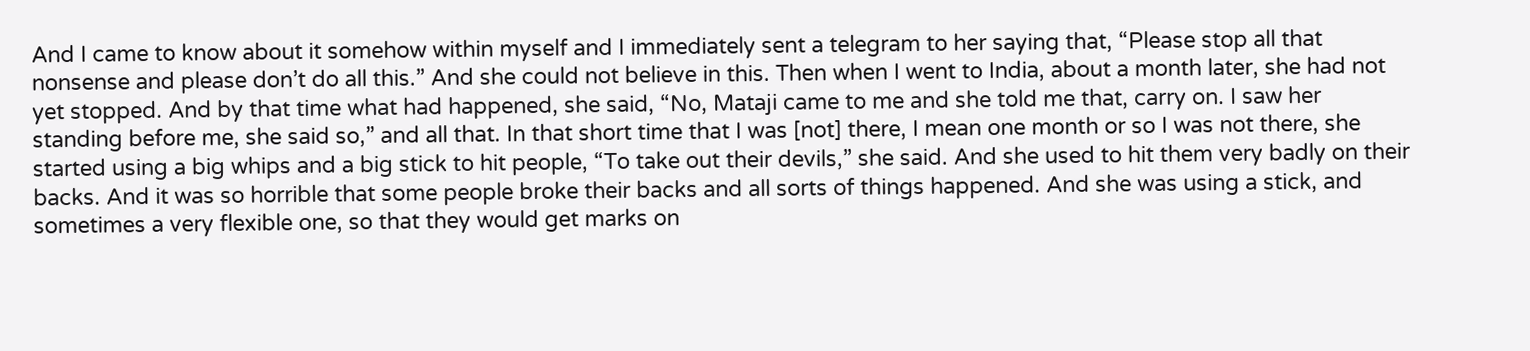And I came to know about it somehow within myself and I immediately sent a telegram to her saying that, “Please stop all that nonsense and please don’t do all this.” And she could not believe in this. Then when I went to India, about a month later, she had not yet stopped. And by that time what had happened, she said, “No, Mataji came to me and she told me that, carry on. I saw her standing before me, she said so,” and all that. In that short time that I was [not] there, I mean one month or so I was not there, she started using a big whips and a big stick to hit people, “To take out their devils,” she said. And she used to hit them very badly on their backs. And it was so horrible that some people broke their backs and all sorts of things happened. And she was using a stick, and sometimes a very flexible one, so that they would get marks on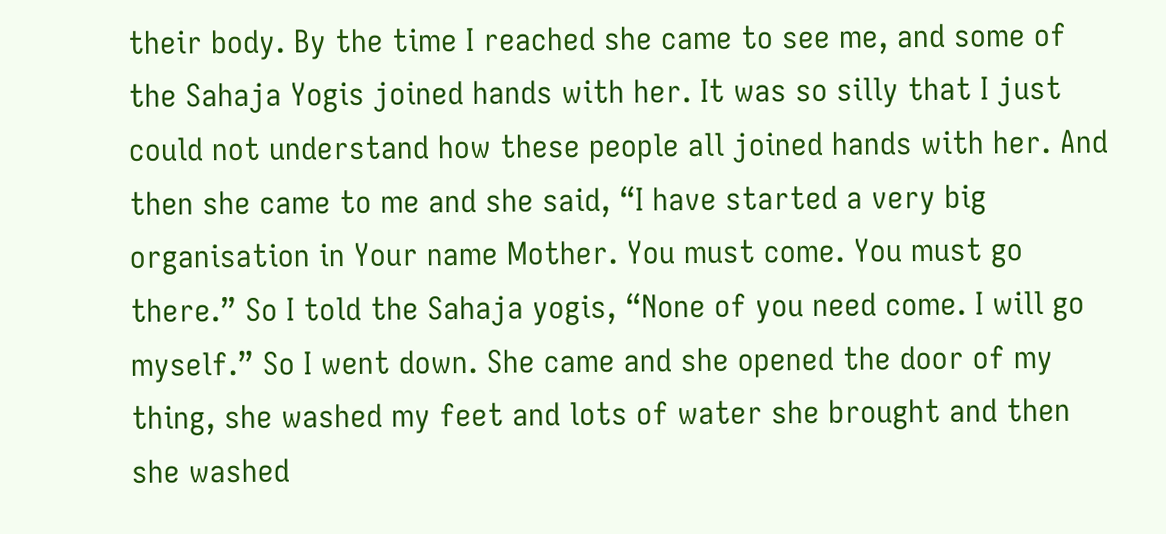their body. By the time I reached she came to see me, and some of the Sahaja Yogis joined hands with her. It was so silly that I just could not understand how these people all joined hands with her. And then she came to me and she said, “I have started a very big organisation in Your name Mother. You must come. You must go there.” So I told the Sahaja yogis, “None of you need come. I will go myself.” So I went down. She came and she opened the door of my thing, she washed my feet and lots of water she brought and then she washed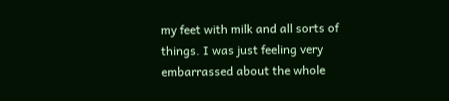my feet with milk and all sorts of things. I was just feeling very embarrassed about the whole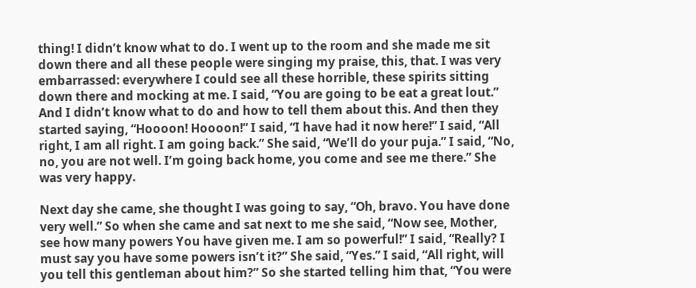thing! I didn’t know what to do. I went up to the room and she made me sit down there and all these people were singing my praise, this, that. I was very embarrassed: everywhere I could see all these horrible, these spirits sitting down there and mocking at me. I said, “You are going to be eat a great lout.” And I didn’t know what to do and how to tell them about this. And then they started saying, “Hoooon! Hoooon!” I said, “I have had it now here!” I said, “All right, I am all right. I am going back.” She said, “We’ll do your puja.” I said, “No, no, you are not well. I’m going back home, you come and see me there.” She was very happy.

Next day she came, she thought I was going to say, “Oh, bravo. You have done very well.” So when she came and sat next to me she said, “Now see, Mother, see how many powers You have given me. I am so powerful!” I said, “Really? I must say you have some powers isn’t it?” She said, “Yes.” I said, “All right, will you tell this gentleman about him?” So she started telling him that, “You were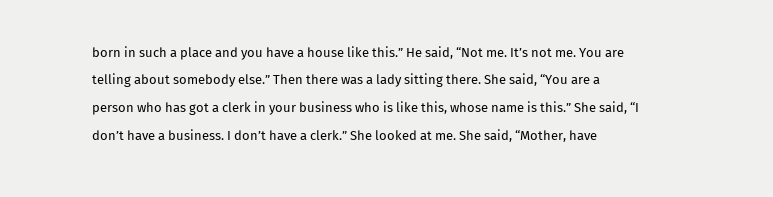born in such a place and you have a house like this.” He said, “Not me. It’s not me. You are telling about somebody else.” Then there was a lady sitting there. She said, “You are a person who has got a clerk in your business who is like this, whose name is this.” She said, “I don’t have a business. I don’t have a clerk.” She looked at me. She said, “Mother, have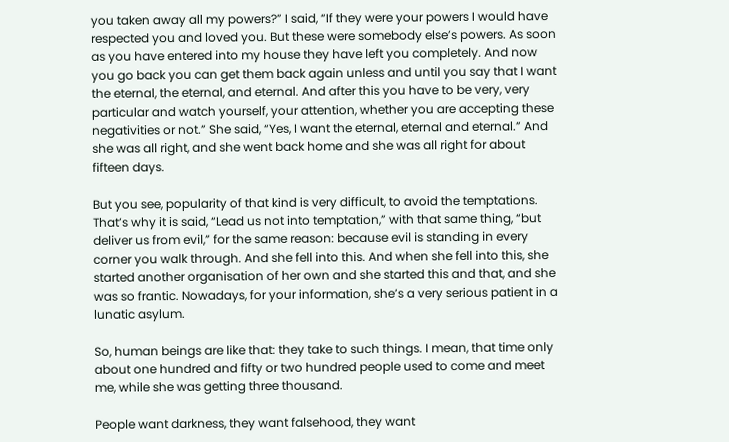you taken away all my powers?” I said, “If they were your powers I would have respected you and loved you. But these were somebody else’s powers. As soon as you have entered into my house they have left you completely. And now you go back you can get them back again unless and until you say that I want the eternal, the eternal, and eternal. And after this you have to be very, very particular and watch yourself, your attention, whether you are accepting these negativities or not.” She said, “Yes, I want the eternal, eternal and eternal.” And she was all right, and she went back home and she was all right for about fifteen days.

But you see, popularity of that kind is very difficult, to avoid the temptations. That’s why it is said, “Lead us not into temptation,” with that same thing, “but deliver us from evil,” for the same reason: because evil is standing in every corner you walk through. And she fell into this. And when she fell into this, she started another organisation of her own and she started this and that, and she was so frantic. Nowadays, for your information, she’s a very serious patient in a lunatic asylum.

So, human beings are like that: they take to such things. I mean, that time only about one hundred and fifty or two hundred people used to come and meet me, while she was getting three thousand.

People want darkness, they want falsehood, they want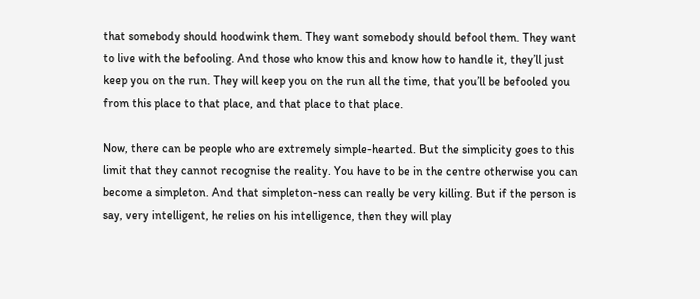that somebody should hoodwink them. They want somebody should befool them. They want to live with the befooling. And those who know this and know how to handle it, they’ll just keep you on the run. They will keep you on the run all the time, that you’ll be befooled you from this place to that place, and that place to that place.

Now, there can be people who are extremely simple-hearted. But the simplicity goes to this limit that they cannot recognise the reality. You have to be in the centre otherwise you can become a simpleton. And that simpleton-ness can really be very killing. But if the person is say, very intelligent, he relies on his intelligence, then they will play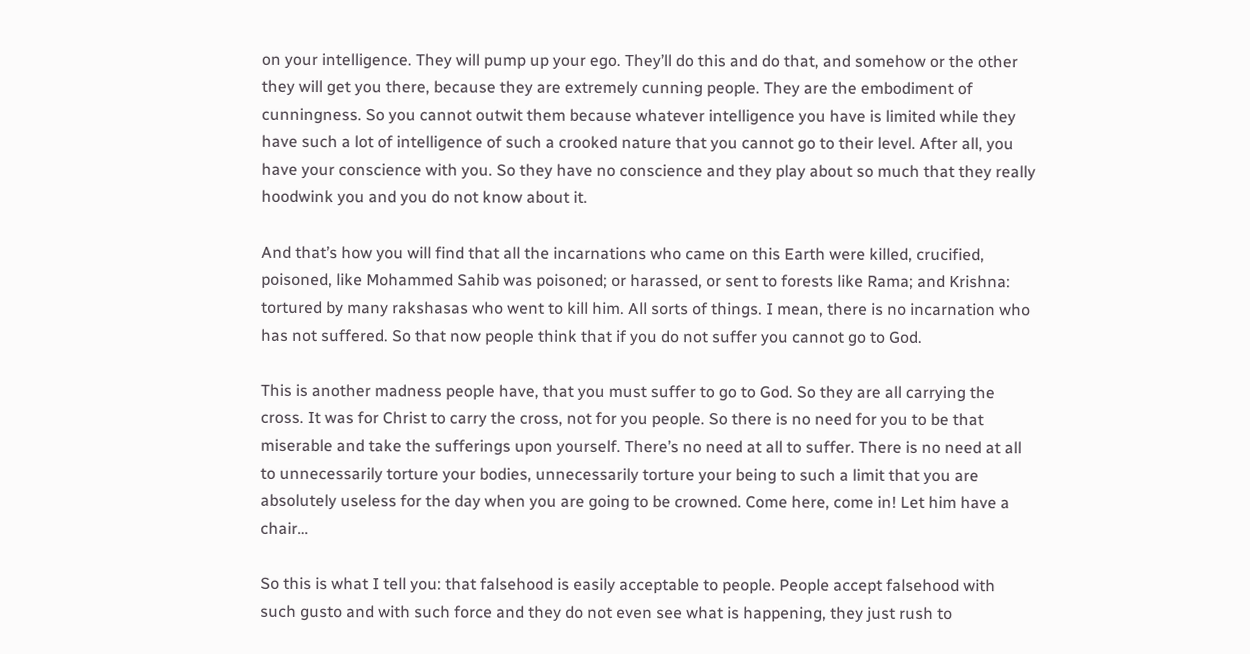on your intelligence. They will pump up your ego. They’ll do this and do that, and somehow or the other they will get you there, because they are extremely cunning people. They are the embodiment of cunningness. So you cannot outwit them because whatever intelligence you have is limited while they have such a lot of intelligence of such a crooked nature that you cannot go to their level. After all, you have your conscience with you. So they have no conscience and they play about so much that they really hoodwink you and you do not know about it.

And that’s how you will find that all the incarnations who came on this Earth were killed, crucified, poisoned, like Mohammed Sahib was poisoned; or harassed, or sent to forests like Rama; and Krishna: tortured by many rakshasas who went to kill him. All sorts of things. I mean, there is no incarnation who has not suffered. So that now people think that if you do not suffer you cannot go to God.

This is another madness people have, that you must suffer to go to God. So they are all carrying the cross. It was for Christ to carry the cross, not for you people. So there is no need for you to be that miserable and take the sufferings upon yourself. There’s no need at all to suffer. There is no need at all to unnecessarily torture your bodies, unnecessarily torture your being to such a limit that you are absolutely useless for the day when you are going to be crowned. Come here, come in! Let him have a chair…

So this is what I tell you: that falsehood is easily acceptable to people. People accept falsehood with such gusto and with such force and they do not even see what is happening, they just rush to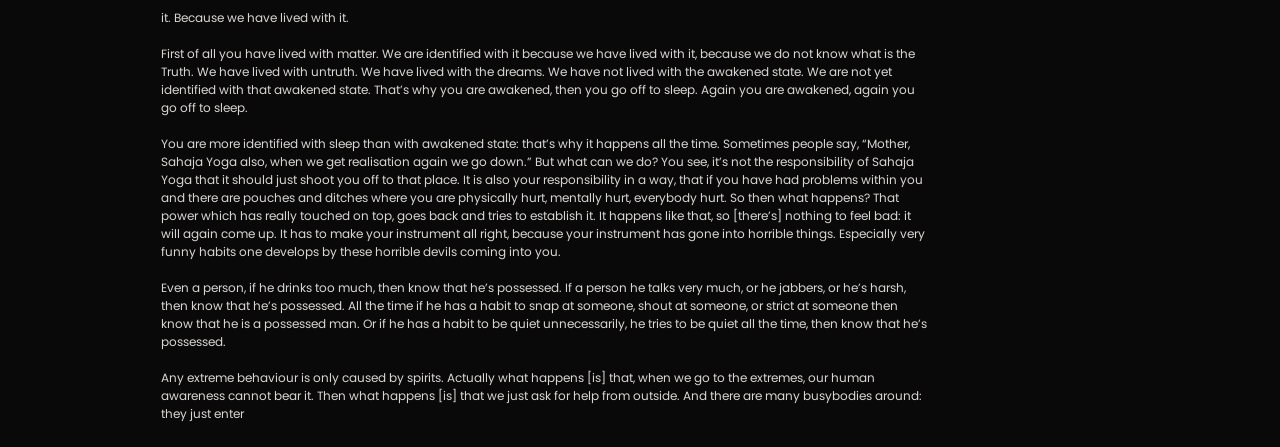it. Because we have lived with it.

First of all you have lived with matter. We are identified with it because we have lived with it, because we do not know what is the Truth. We have lived with untruth. We have lived with the dreams. We have not lived with the awakened state. We are not yet identified with that awakened state. That’s why you are awakened, then you go off to sleep. Again you are awakened, again you go off to sleep.

You are more identified with sleep than with awakened state: that’s why it happens all the time. Sometimes people say, “Mother, Sahaja Yoga also, when we get realisation again we go down.” But what can we do? You see, it’s not the responsibility of Sahaja Yoga that it should just shoot you off to that place. It is also your responsibility in a way, that if you have had problems within you and there are pouches and ditches where you are physically hurt, mentally hurt, everybody hurt. So then what happens? That power which has really touched on top, goes back and tries to establish it. It happens like that, so [there’s] nothing to feel bad: it will again come up. It has to make your instrument all right, because your instrument has gone into horrible things. Especially very funny habits one develops by these horrible devils coming into you.

Even a person, if he drinks too much, then know that he’s possessed. If a person he talks very much, or he jabbers, or he’s harsh, then know that he’s possessed. All the time if he has a habit to snap at someone, shout at someone, or strict at someone then know that he is a possessed man. Or if he has a habit to be quiet unnecessarily, he tries to be quiet all the time, then know that he’s possessed.

Any extreme behaviour is only caused by spirits. Actually what happens [is] that, when we go to the extremes, our human awareness cannot bear it. Then what happens [is] that we just ask for help from outside. And there are many busybodies around: they just enter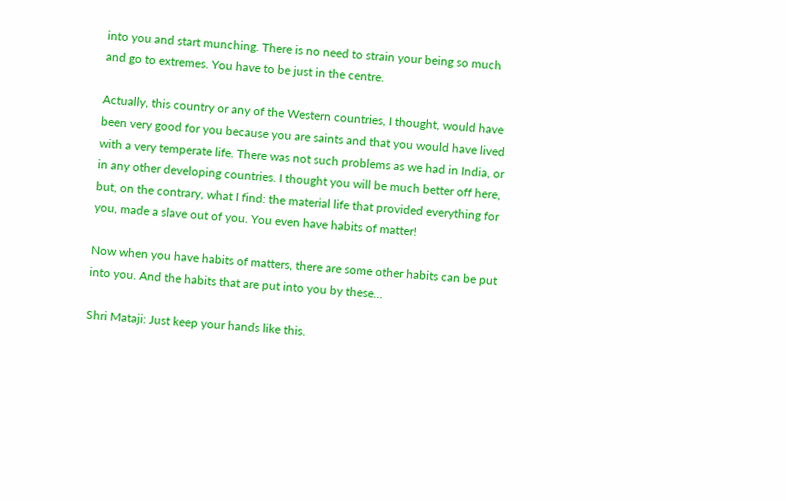into you and start munching. There is no need to strain your being so much and go to extremes. You have to be just in the centre.

Actually, this country or any of the Western countries, I thought, would have been very good for you because you are saints and that you would have lived with a very temperate life. There was not such problems as we had in India, or in any other developing countries. I thought you will be much better off here, but, on the contrary, what I find: the material life that provided everything for you, made a slave out of you. You even have habits of matter!

Now when you have habits of matters, there are some other habits can be put into you. And the habits that are put into you by these…

Shri Mataji: Just keep your hands like this.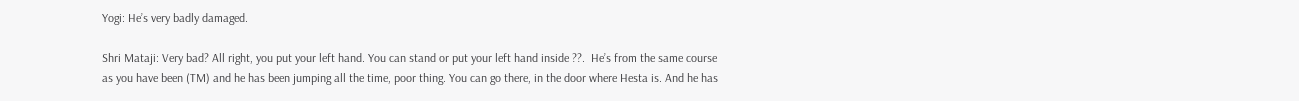Yogi: He’s very badly damaged.

Shri Mataji: Very bad? All right, you put your left hand. You can stand or put your left hand inside ??.  He’s from the same course as you have been (TM) and he has been jumping all the time, poor thing. You can go there, in the door where Hesta is. And he has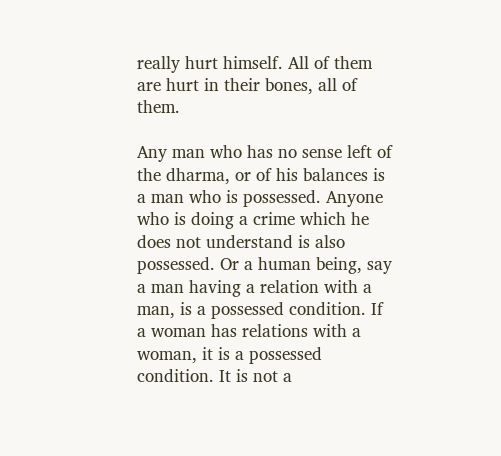really hurt himself. All of them are hurt in their bones, all of them.

Any man who has no sense left of the dharma, or of his balances is a man who is possessed. Anyone who is doing a crime which he does not understand is also possessed. Or a human being, say a man having a relation with a man, is a possessed condition. If a woman has relations with a woman, it is a possessed condition. It is not a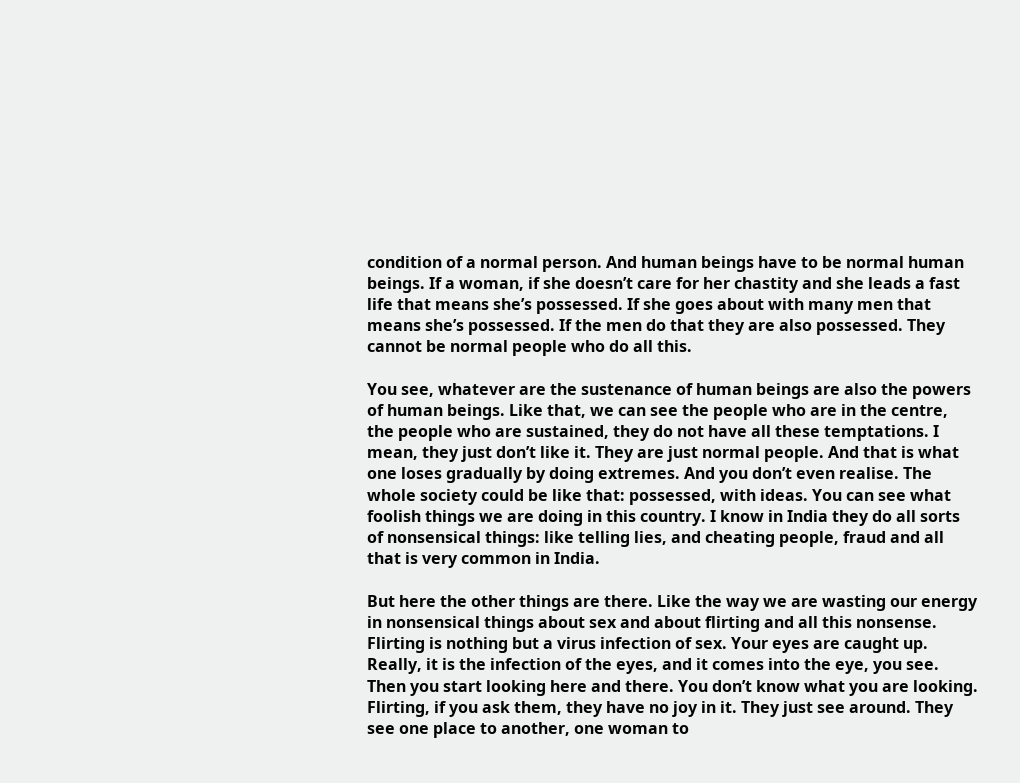condition of a normal person. And human beings have to be normal human beings. If a woman, if she doesn’t care for her chastity and she leads a fast life that means she’s possessed. If she goes about with many men that means she’s possessed. If the men do that they are also possessed. They cannot be normal people who do all this.

You see, whatever are the sustenance of human beings are also the powers of human beings. Like that, we can see the people who are in the centre, the people who are sustained, they do not have all these temptations. I mean, they just don’t like it. They are just normal people. And that is what one loses gradually by doing extremes. And you don’t even realise. The whole society could be like that: possessed, with ideas. You can see what foolish things we are doing in this country. I know in India they do all sorts of nonsensical things: like telling lies, and cheating people, fraud and all that is very common in India.

But here the other things are there. Like the way we are wasting our energy in nonsensical things about sex and about flirting and all this nonsense. Flirting is nothing but a virus infection of sex. Your eyes are caught up. Really, it is the infection of the eyes, and it comes into the eye, you see. Then you start looking here and there. You don’t know what you are looking. Flirting, if you ask them, they have no joy in it. They just see around. They see one place to another, one woman to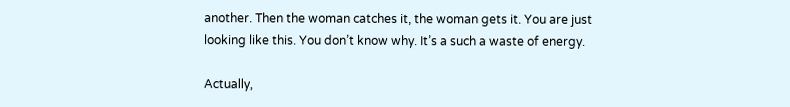another. Then the woman catches it, the woman gets it. You are just looking like this. You don’t know why. It’s a such a waste of energy.

Actually,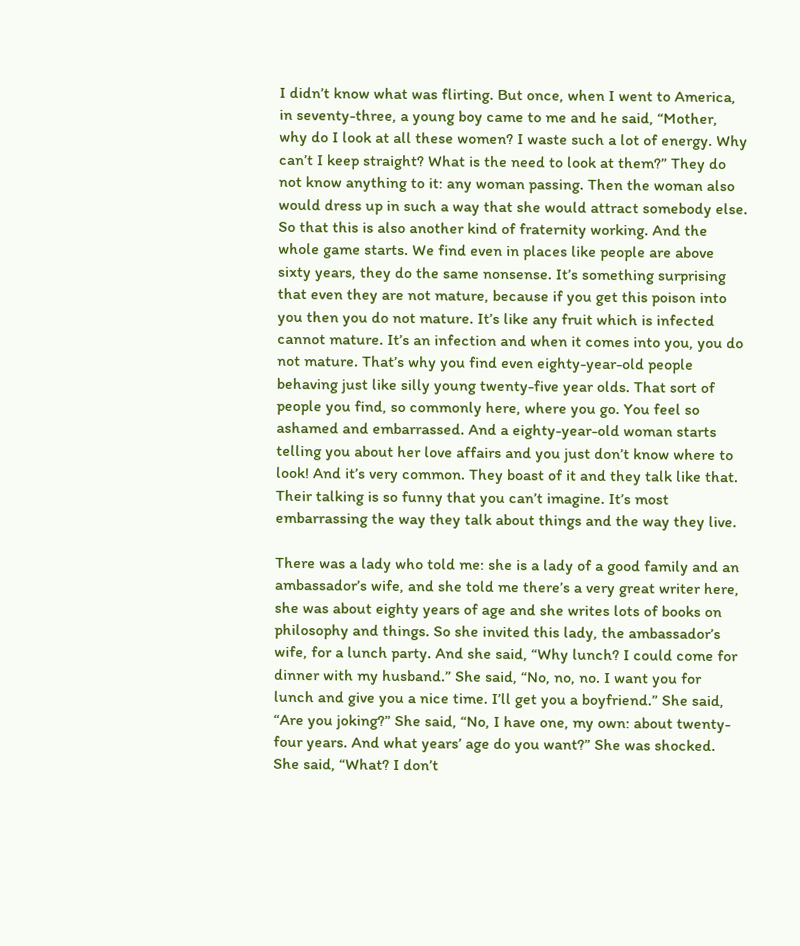I didn’t know what was flirting. But once, when I went to America, in seventy-three, a young boy came to me and he said, “Mother, why do I look at all these women? I waste such a lot of energy. Why can’t I keep straight? What is the need to look at them?” They do not know anything to it: any woman passing. Then the woman also would dress up in such a way that she would attract somebody else. So that this is also another kind of fraternity working. And the whole game starts. We find even in places like people are above sixty years, they do the same nonsense. It’s something surprising that even they are not mature, because if you get this poison into you then you do not mature. It’s like any fruit which is infected cannot mature. It’s an infection and when it comes into you, you do not mature. That’s why you find even eighty-year-old people behaving just like silly young twenty-five year olds. That sort of people you find, so commonly here, where you go. You feel so ashamed and embarrassed. And a eighty-year-old woman starts telling you about her love affairs and you just don’t know where to look! And it’s very common. They boast of it and they talk like that. Their talking is so funny that you can’t imagine. It’s most embarrassing the way they talk about things and the way they live.

There was a lady who told me: she is a lady of a good family and an ambassador’s wife, and she told me there’s a very great writer here, she was about eighty years of age and she writes lots of books on philosophy and things. So she invited this lady, the ambassador’s wife, for a lunch party. And she said, “Why lunch? I could come for dinner with my husband.” She said, “No, no, no. I want you for lunch and give you a nice time. I’ll get you a boyfriend.” She said, “Are you joking?” She said, “No, I have one, my own: about twenty-four years. And what years’ age do you want?” She was shocked. She said, “What? I don’t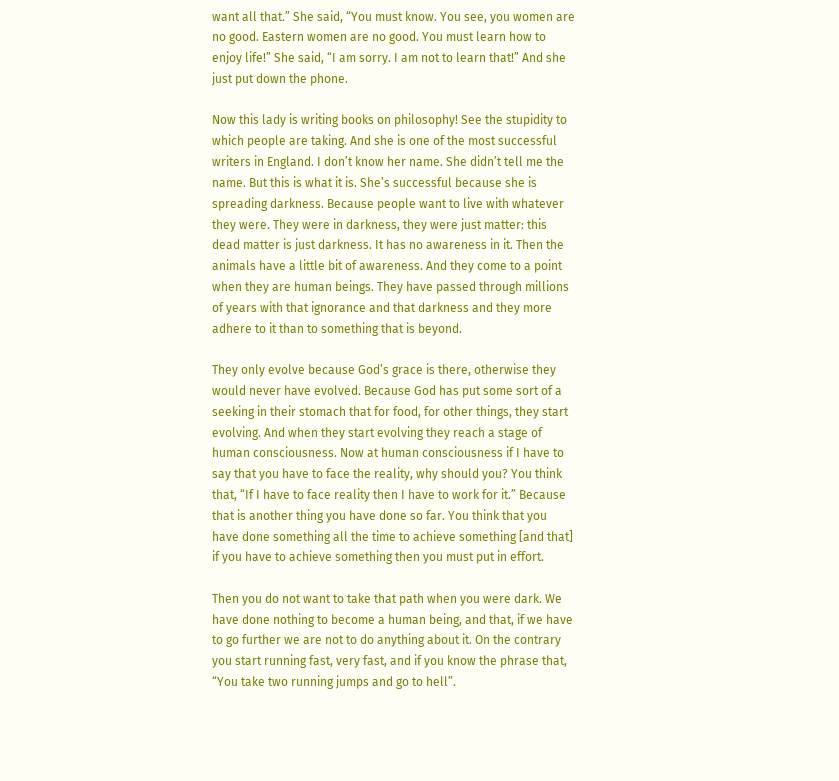want all that.” She said, “You must know. You see, you women are no good. Eastern women are no good. You must learn how to enjoy life!” She said, “I am sorry. I am not to learn that!” And she just put down the phone.

Now this lady is writing books on philosophy! See the stupidity to which people are taking. And she is one of the most successful writers in England. I don’t know her name. She didn’t tell me the name. But this is what it is. She’s successful because she is spreading darkness. Because people want to live with whatever they were. They were in darkness, they were just matter: this dead matter is just darkness. It has no awareness in it. Then the animals have a little bit of awareness. And they come to a point when they are human beings. They have passed through millions of years with that ignorance and that darkness and they more adhere to it than to something that is beyond.

They only evolve because God’s grace is there, otherwise they would never have evolved. Because God has put some sort of a seeking in their stomach that for food, for other things, they start evolving. And when they start evolving they reach a stage of human consciousness. Now at human consciousness if I have to say that you have to face the reality, why should you? You think that, “If I have to face reality then I have to work for it.” Because that is another thing you have done so far. You think that you have done something all the time to achieve something [and that] if you have to achieve something then you must put in effort.

Then you do not want to take that path when you were dark. We have done nothing to become a human being, and that, if we have to go further we are not to do anything about it. On the contrary you start running fast, very fast, and if you know the phrase that, “You take two running jumps and go to hell”.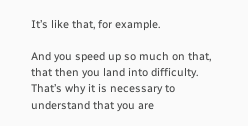It’s like that, for example.

And you speed up so much on that, that then you land into difficulty. That’s why it is necessary to understand that you are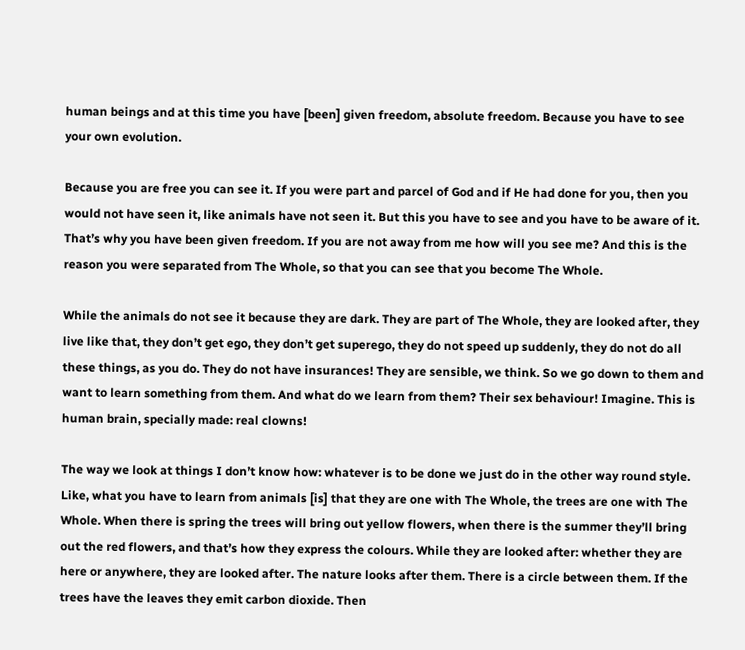human beings and at this time you have [been] given freedom, absolute freedom. Because you have to see your own evolution.

Because you are free you can see it. If you were part and parcel of God and if He had done for you, then you would not have seen it, like animals have not seen it. But this you have to see and you have to be aware of it. That’s why you have been given freedom. If you are not away from me how will you see me? And this is the reason you were separated from The Whole, so that you can see that you become The Whole.

While the animals do not see it because they are dark. They are part of The Whole, they are looked after, they live like that, they don’t get ego, they don’t get superego, they do not speed up suddenly, they do not do all these things, as you do. They do not have insurances! They are sensible, we think. So we go down to them and want to learn something from them. And what do we learn from them? Their sex behaviour! Imagine. This is human brain, specially made: real clowns!

The way we look at things I don’t know how: whatever is to be done we just do in the other way round style. Like, what you have to learn from animals [is] that they are one with The Whole, the trees are one with The Whole. When there is spring the trees will bring out yellow flowers, when there is the summer they’ll bring out the red flowers, and that’s how they express the colours. While they are looked after: whether they are here or anywhere, they are looked after. The nature looks after them. There is a circle between them. If the trees have the leaves they emit carbon dioxide. Then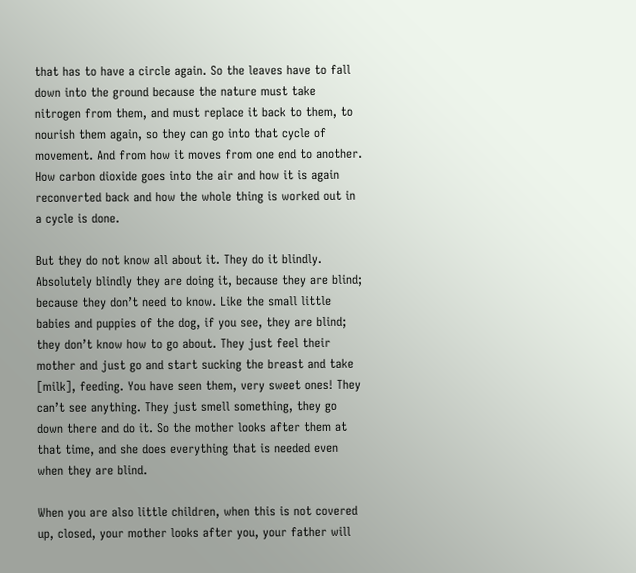that has to have a circle again. So the leaves have to fall down into the ground because the nature must take nitrogen from them, and must replace it back to them, to nourish them again, so they can go into that cycle of movement. And from how it moves from one end to another. How carbon dioxide goes into the air and how it is again reconverted back and how the whole thing is worked out in a cycle is done.

But they do not know all about it. They do it blindly. Absolutely blindly they are doing it, because they are blind; because they don’t need to know. Like the small little babies and puppies of the dog, if you see, they are blind; they don’t know how to go about. They just feel their mother and just go and start sucking the breast and take [milk], feeding. You have seen them, very sweet ones! They can’t see anything. They just smell something, they go down there and do it. So the mother looks after them at that time, and she does everything that is needed even when they are blind.

When you are also little children, when this is not covered up, closed, your mother looks after you, your father will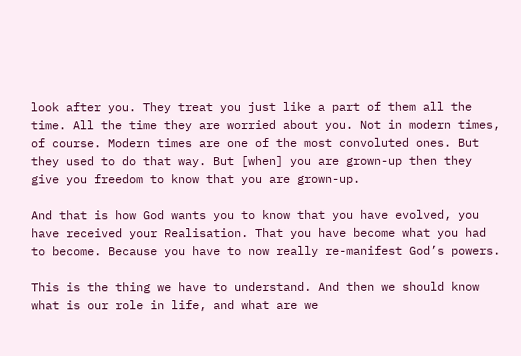look after you. They treat you just like a part of them all the time. All the time they are worried about you. Not in modern times, of course. Modern times are one of the most convoluted ones. But they used to do that way. But [when] you are grown-up then they give you freedom to know that you are grown-up.

And that is how God wants you to know that you have evolved, you have received your Realisation. That you have become what you had to become. Because you have to now really re-manifest God’s powers.

This is the thing we have to understand. And then we should know what is our role in life, and what are we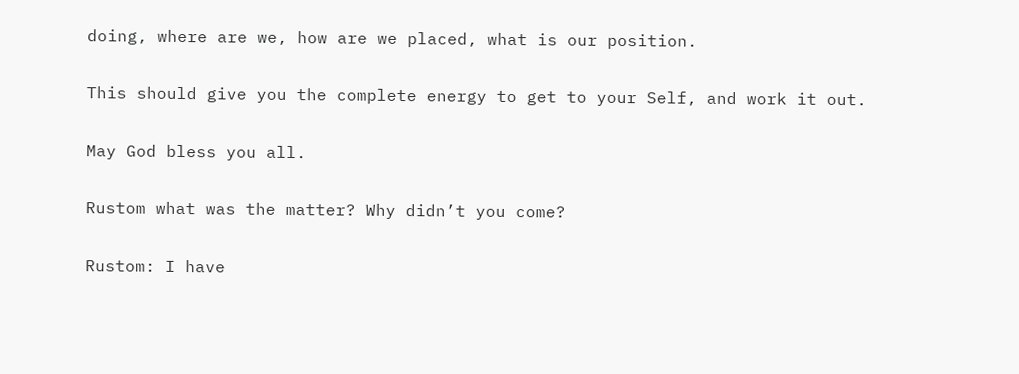doing, where are we, how are we placed, what is our position.

This should give you the complete energy to get to your Self, and work it out.

May God bless you all.

Rustom what was the matter? Why didn’t you come?

Rustom: I have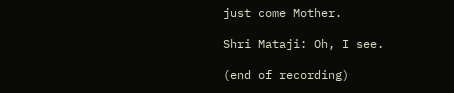just come Mother.

Shri Mataji: Oh, I see.

(end of recording)